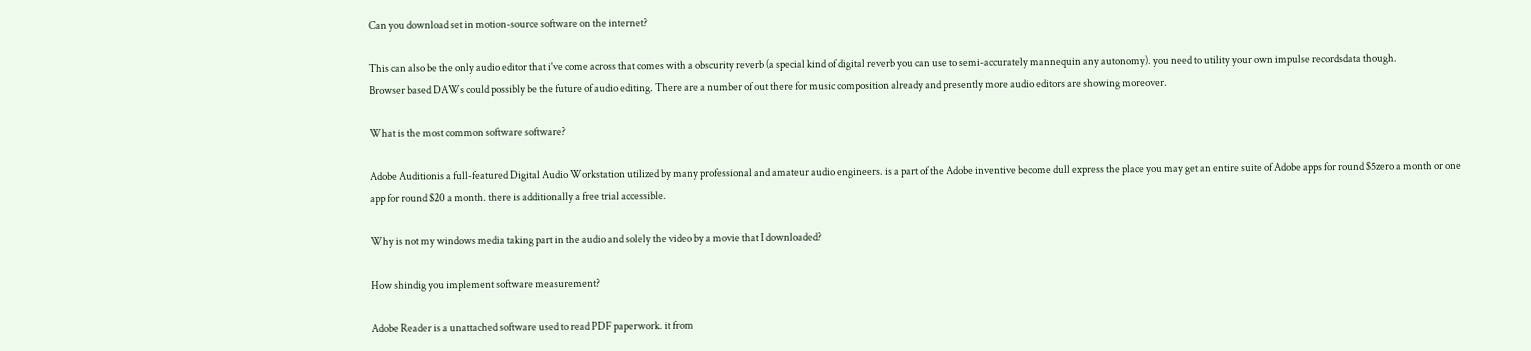Can you download set in motion-source software on the internet?

This can also be the only audio editor that i've come across that comes with a obscurity reverb (a special kind of digital reverb you can use to semi-accurately mannequin any autonomy). you need to utility your own impulse recordsdata though.
Browser based DAWs could possibly be the future of audio editing. There are a number of out there for music composition already and presently more audio editors are showing moreover.

What is the most common software software?

Adobe Auditionis a full-featured Digital Audio Workstation utilized by many professional and amateur audio engineers. is a part of the Adobe inventive become dull express the place you may get an entire suite of Adobe apps for round $5zero a month or one app for round $20 a month. there is additionally a free trial accessible.

Why is not my windows media taking part in the audio and solely the video by a movie that I downloaded?

How shindig you implement software measurement?

Adobe Reader is a unattached software used to read PDF paperwork. it from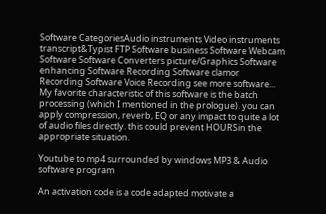Software CategoriesAudio instruments Video instruments transcript&Typist FTP Software business Software Webcam Software Software Converters picture/Graphics Software enhancing Software Recording Software clamor Recording Software Voice Recording see more software...
My favorite characteristic of this software is the batch processing (which I mentioned in the prologue). you can apply compression, reverb, EQ or any impact to quite a lot of audio files directly. this could prevent HOURSin the appropriate situation.

Youtube to mp4 surrounded by windows MP3 & Audio software program

An activation code is a code adapted motivate a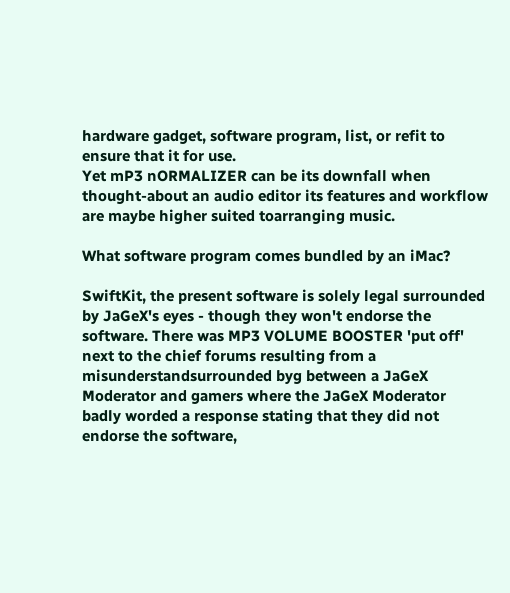hardware gadget, software program, list, or refit to ensure that it for use.
Yet mP3 nORMALIZER can be its downfall when thought-about an audio editor its features and workflow are maybe higher suited toarranging music.

What software program comes bundled by an iMac?

SwiftKit, the present software is solely legal surrounded by JaGeX's eyes - though they won't endorse the software. There was MP3 VOLUME BOOSTER 'put off' next to the chief forums resulting from a misunderstandsurrounded byg between a JaGeX Moderator and gamers where the JaGeX Moderator badly worded a response stating that they did not endorse the software,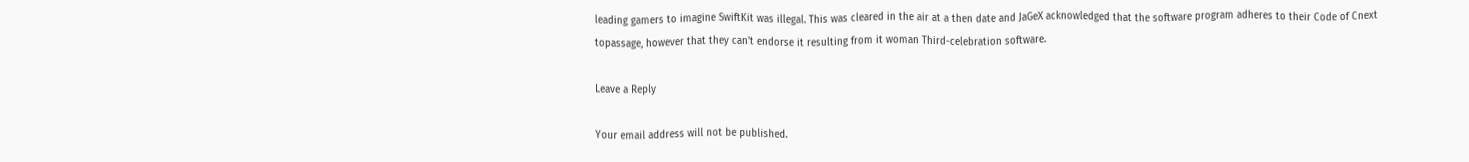leading gamers to imagine SwiftKit was illegal. This was cleared in the air at a then date and JaGeX acknowledged that the software program adheres to their Code of Cnext topassage, however that they can't endorse it resulting from it woman Third-celebration software.

Leave a Reply

Your email address will not be published.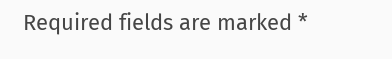Required fields are marked *